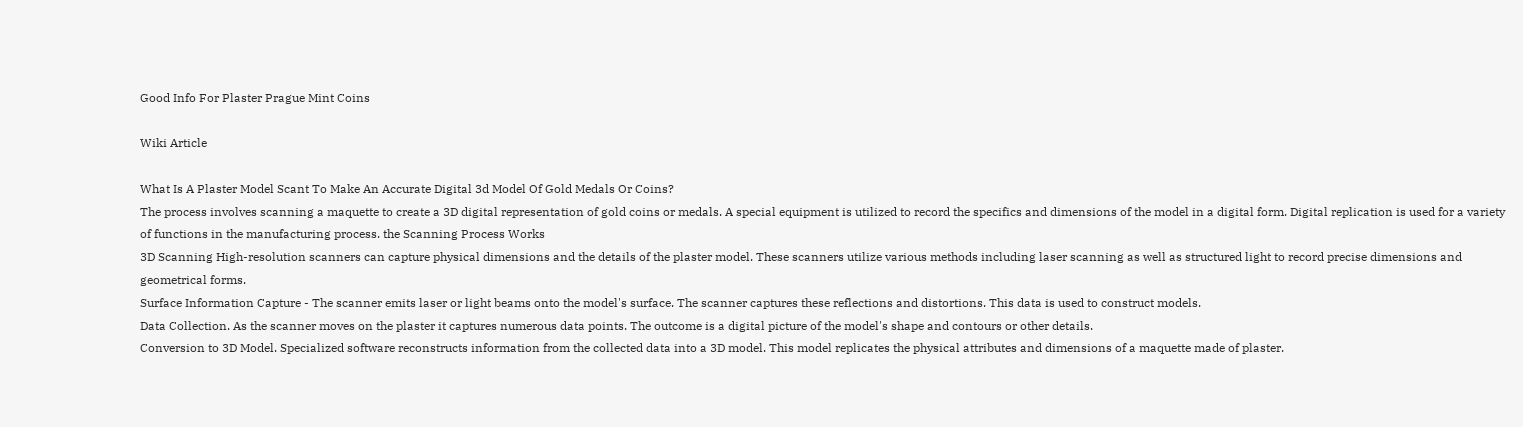Good Info For Plaster Prague Mint Coins

Wiki Article

What Is A Plaster Model Scant To Make An Accurate Digital 3d Model Of Gold Medals Or Coins?
The process involves scanning a maquette to create a 3D digital representation of gold coins or medals. A special equipment is utilized to record the specifics and dimensions of the model in a digital form. Digital replication is used for a variety of functions in the manufacturing process. the Scanning Process Works
3D Scanning High-resolution scanners can capture physical dimensions and the details of the plaster model. These scanners utilize various methods including laser scanning as well as structured light to record precise dimensions and geometrical forms.
Surface Information Capture - The scanner emits laser or light beams onto the model's surface. The scanner captures these reflections and distortions. This data is used to construct models.
Data Collection. As the scanner moves on the plaster it captures numerous data points. The outcome is a digital picture of the model's shape and contours or other details.
Conversion to 3D Model. Specialized software reconstructs information from the collected data into a 3D model. This model replicates the physical attributes and dimensions of a maquette made of plaster.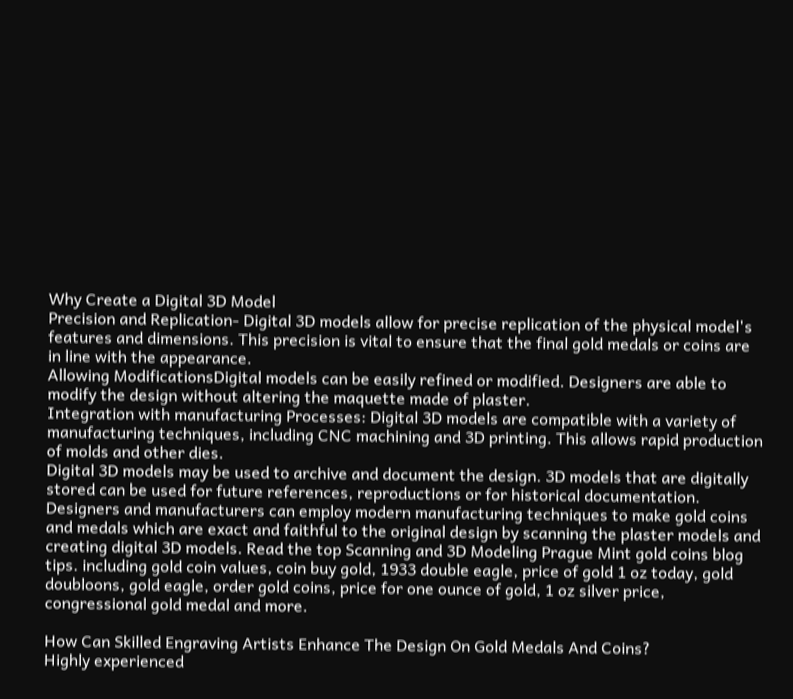Why Create a Digital 3D Model
Precision and Replication- Digital 3D models allow for precise replication of the physical model's features and dimensions. This precision is vital to ensure that the final gold medals or coins are in line with the appearance.
Allowing ModificationsDigital models can be easily refined or modified. Designers are able to modify the design without altering the maquette made of plaster.
Integration with manufacturing Processes: Digital 3D models are compatible with a variety of manufacturing techniques, including CNC machining and 3D printing. This allows rapid production of molds and other dies.
Digital 3D models may be used to archive and document the design. 3D models that are digitally stored can be used for future references, reproductions or for historical documentation.
Designers and manufacturers can employ modern manufacturing techniques to make gold coins and medals which are exact and faithful to the original design by scanning the plaster models and creating digital 3D models. Read the top Scanning and 3D Modeling Prague Mint gold coins blog tips. including gold coin values, coin buy gold, 1933 double eagle, price of gold 1 oz today, gold doubloons, gold eagle, order gold coins, price for one ounce of gold, 1 oz silver price, congressional gold medal and more.

How Can Skilled Engraving Artists Enhance The Design On Gold Medals And Coins?
Highly experienced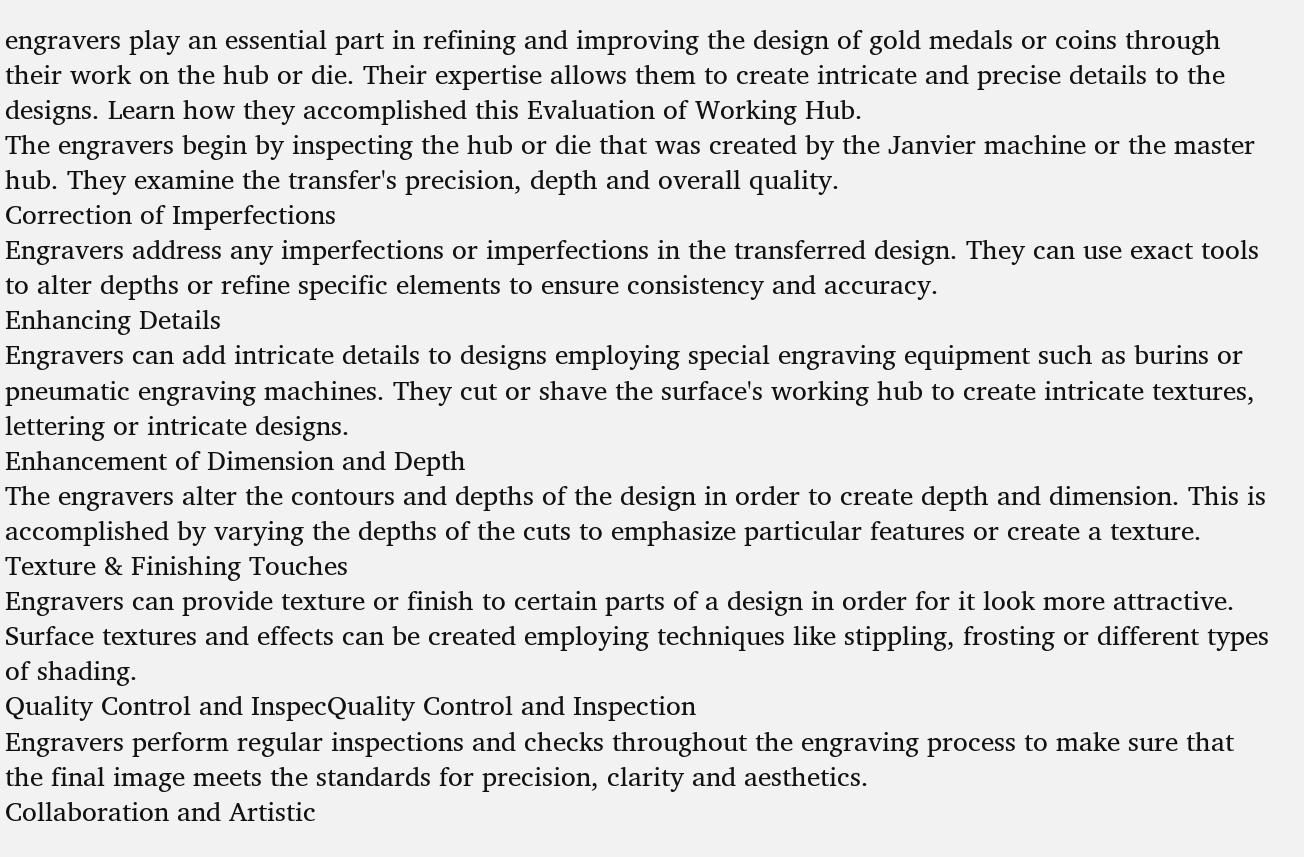engravers play an essential part in refining and improving the design of gold medals or coins through their work on the hub or die. Their expertise allows them to create intricate and precise details to the designs. Learn how they accomplished this Evaluation of Working Hub.
The engravers begin by inspecting the hub or die that was created by the Janvier machine or the master hub. They examine the transfer's precision, depth and overall quality.
Correction of Imperfections
Engravers address any imperfections or imperfections in the transferred design. They can use exact tools to alter depths or refine specific elements to ensure consistency and accuracy.
Enhancing Details
Engravers can add intricate details to designs employing special engraving equipment such as burins or pneumatic engraving machines. They cut or shave the surface's working hub to create intricate textures, lettering or intricate designs.
Enhancement of Dimension and Depth
The engravers alter the contours and depths of the design in order to create depth and dimension. This is accomplished by varying the depths of the cuts to emphasize particular features or create a texture.
Texture & Finishing Touches
Engravers can provide texture or finish to certain parts of a design in order for it look more attractive. Surface textures and effects can be created employing techniques like stippling, frosting or different types of shading.
Quality Control and InspecQuality Control and Inspection
Engravers perform regular inspections and checks throughout the engraving process to make sure that the final image meets the standards for precision, clarity and aesthetics.
Collaboration and Artistic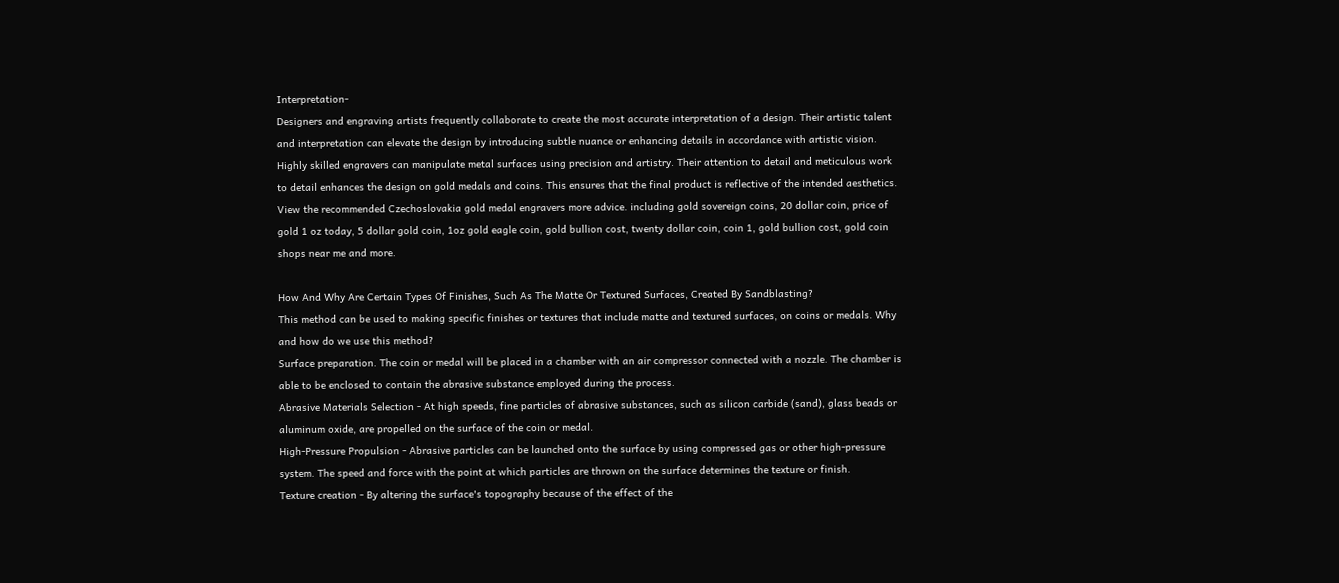Interpretation-
Designers and engraving artists frequently collaborate to create the most accurate interpretation of a design. Their artistic talent and interpretation can elevate the design by introducing subtle nuance or enhancing details in accordance with artistic vision.
Highly skilled engravers can manipulate metal surfaces using precision and artistry. Their attention to detail and meticulous work to detail enhances the design on gold medals and coins. This ensures that the final product is reflective of the intended aesthetics. View the recommended Czechoslovakia gold medal engravers more advice. including gold sovereign coins, 20 dollar coin, price of gold 1 oz today, 5 dollar gold coin, 1oz gold eagle coin, gold bullion cost, twenty dollar coin, coin 1, gold bullion cost, gold coin shops near me and more.

How And Why Are Certain Types Of Finishes, Such As The Matte Or Textured Surfaces, Created By Sandblasting?
This method can be used to making specific finishes or textures that include matte and textured surfaces, on coins or medals. Why and how do we use this method?
Surface preparation. The coin or medal will be placed in a chamber with an air compressor connected with a nozzle. The chamber is able to be enclosed to contain the abrasive substance employed during the process.
Abrasive Materials Selection - At high speeds, fine particles of abrasive substances, such as silicon carbide (sand), glass beads or aluminum oxide, are propelled on the surface of the coin or medal.
High-Pressure Propulsion - Abrasive particles can be launched onto the surface by using compressed gas or other high-pressure system. The speed and force with the point at which particles are thrown on the surface determines the texture or finish.
Texture creation - By altering the surface's topography because of the effect of the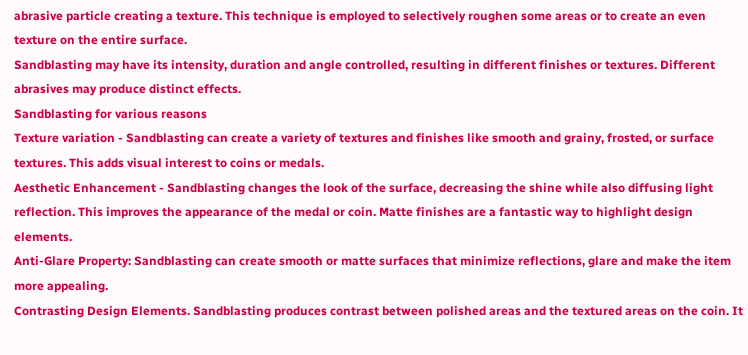abrasive particle creating a texture. This technique is employed to selectively roughen some areas or to create an even texture on the entire surface.
Sandblasting may have its intensity, duration and angle controlled, resulting in different finishes or textures. Different abrasives may produce distinct effects.
Sandblasting for various reasons
Texture variation - Sandblasting can create a variety of textures and finishes like smooth and grainy, frosted, or surface textures. This adds visual interest to coins or medals.
Aesthetic Enhancement - Sandblasting changes the look of the surface, decreasing the shine while also diffusing light reflection. This improves the appearance of the medal or coin. Matte finishes are a fantastic way to highlight design elements.
Anti-Glare Property: Sandblasting can create smooth or matte surfaces that minimize reflections, glare and make the item more appealing.
Contrasting Design Elements. Sandblasting produces contrast between polished areas and the textured areas on the coin. It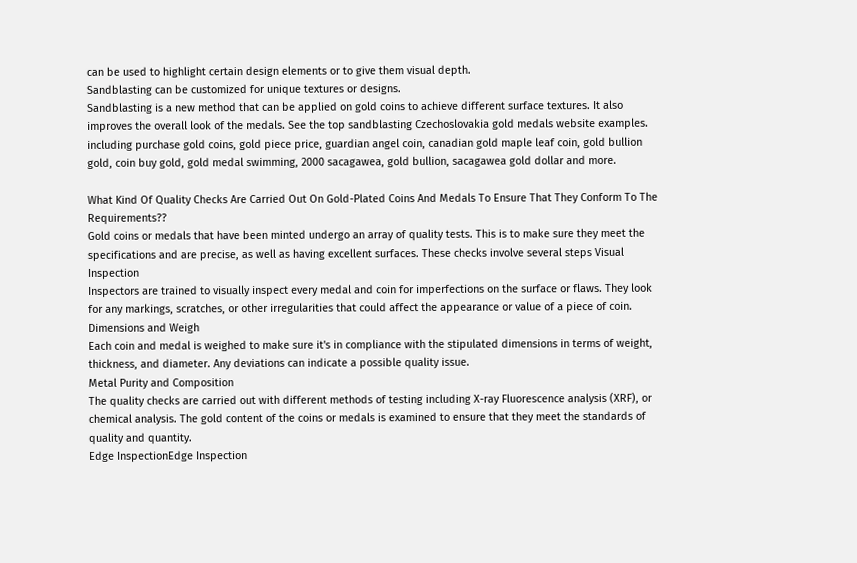can be used to highlight certain design elements or to give them visual depth.
Sandblasting can be customized for unique textures or designs.
Sandblasting is a new method that can be applied on gold coins to achieve different surface textures. It also improves the overall look of the medals. See the top sandblasting Czechoslovakia gold medals website examples. including purchase gold coins, gold piece price, guardian angel coin, canadian gold maple leaf coin, gold bullion gold, coin buy gold, gold medal swimming, 2000 sacagawea, gold bullion, sacagawea gold dollar and more.

What Kind Of Quality Checks Are Carried Out On Gold-Plated Coins And Medals To Ensure That They Conform To The Requirements??
Gold coins or medals that have been minted undergo an array of quality tests. This is to make sure they meet the specifications and are precise, as well as having excellent surfaces. These checks involve several steps Visual Inspection
Inspectors are trained to visually inspect every medal and coin for imperfections on the surface or flaws. They look for any markings, scratches, or other irregularities that could affect the appearance or value of a piece of coin.
Dimensions and Weigh
Each coin and medal is weighed to make sure it's in compliance with the stipulated dimensions in terms of weight, thickness, and diameter. Any deviations can indicate a possible quality issue.
Metal Purity and Composition
The quality checks are carried out with different methods of testing including X-ray Fluorescence analysis (XRF), or chemical analysis. The gold content of the coins or medals is examined to ensure that they meet the standards of quality and quantity.
Edge InspectionEdge Inspection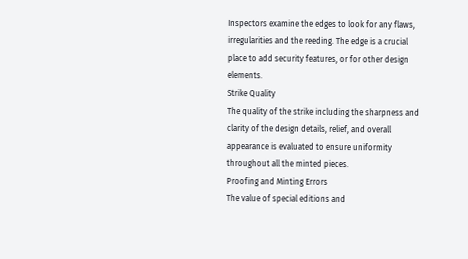Inspectors examine the edges to look for any flaws, irregularities and the reeding. The edge is a crucial place to add security features, or for other design elements.
Strike Quality
The quality of the strike including the sharpness and clarity of the design details, relief, and overall appearance is evaluated to ensure uniformity throughout all the minted pieces.
Proofing and Minting Errors
The value of special editions and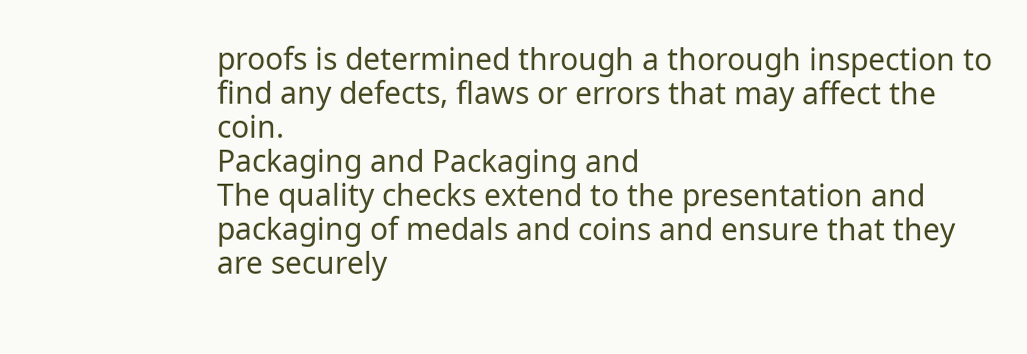proofs is determined through a thorough inspection to find any defects, flaws or errors that may affect the coin.
Packaging and Packaging and
The quality checks extend to the presentation and packaging of medals and coins and ensure that they are securely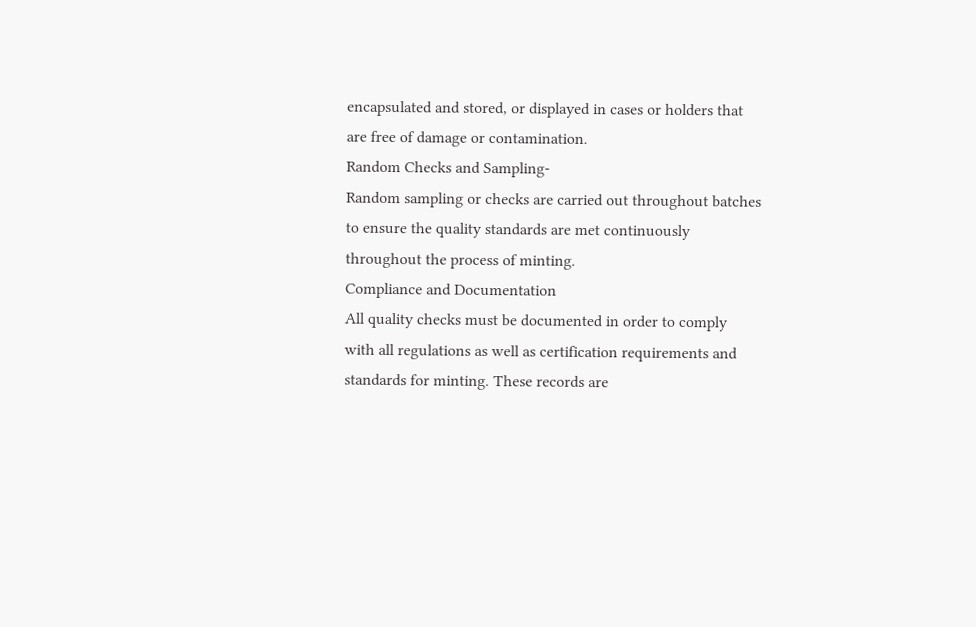encapsulated and stored, or displayed in cases or holders that are free of damage or contamination.
Random Checks and Sampling-
Random sampling or checks are carried out throughout batches to ensure the quality standards are met continuously throughout the process of minting.
Compliance and Documentation
All quality checks must be documented in order to comply with all regulations as well as certification requirements and standards for minting. These records are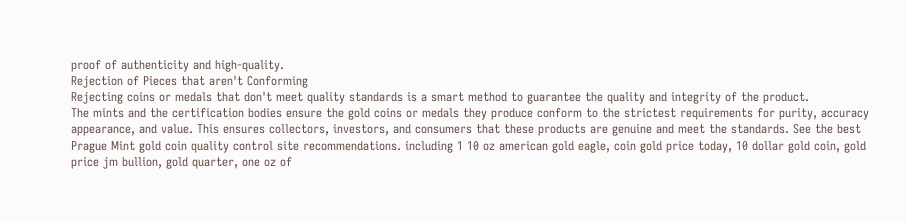proof of authenticity and high-quality.
Rejection of Pieces that aren't Conforming
Rejecting coins or medals that don't meet quality standards is a smart method to guarantee the quality and integrity of the product.
The mints and the certification bodies ensure the gold coins or medals they produce conform to the strictest requirements for purity, accuracy appearance, and value. This ensures collectors, investors, and consumers that these products are genuine and meet the standards. See the best Prague Mint gold coin quality control site recommendations. including 1 10 oz american gold eagle, coin gold price today, 10 dollar gold coin, gold price jm bullion, gold quarter, one oz of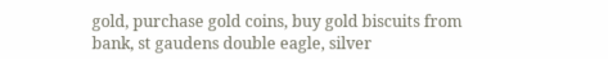gold, purchase gold coins, buy gold biscuits from bank, st gaudens double eagle, silver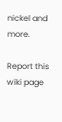nickel and more.

Report this wiki page